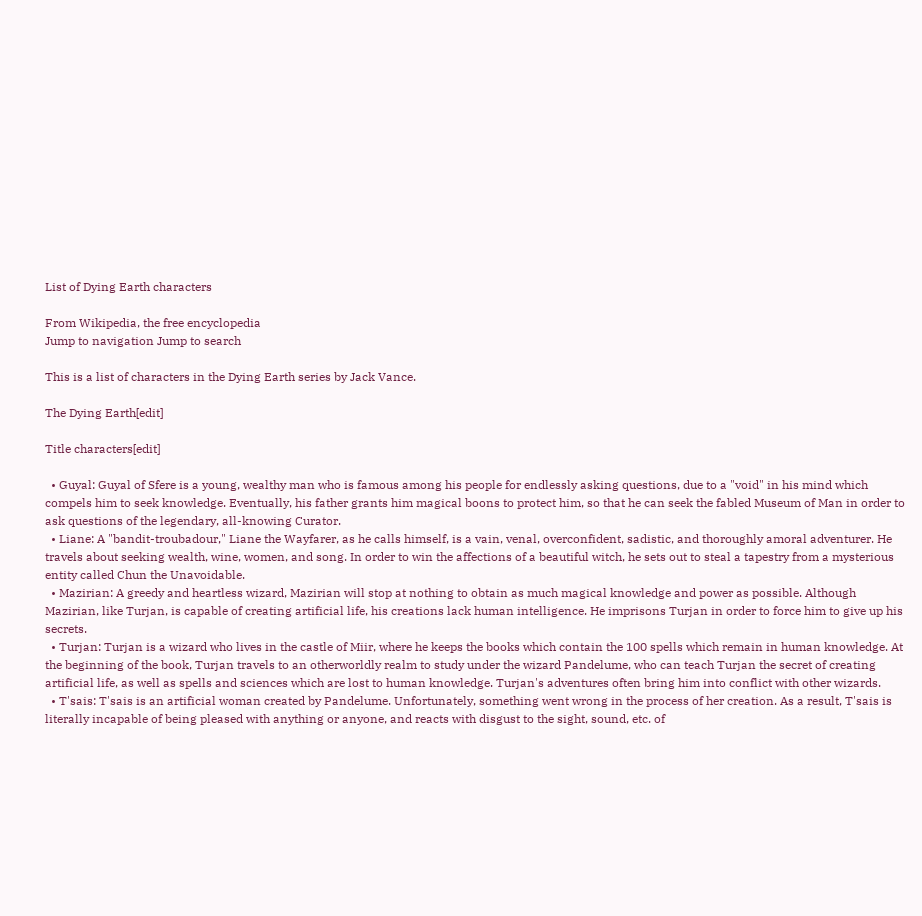List of Dying Earth characters

From Wikipedia, the free encyclopedia
Jump to navigation Jump to search

This is a list of characters in the Dying Earth series by Jack Vance.

The Dying Earth[edit]

Title characters[edit]

  • Guyal: Guyal of Sfere is a young, wealthy man who is famous among his people for endlessly asking questions, due to a "void" in his mind which compels him to seek knowledge. Eventually, his father grants him magical boons to protect him, so that he can seek the fabled Museum of Man in order to ask questions of the legendary, all-knowing Curator.
  • Liane: A "bandit-troubadour," Liane the Wayfarer, as he calls himself, is a vain, venal, overconfident, sadistic, and thoroughly amoral adventurer. He travels about seeking wealth, wine, women, and song. In order to win the affections of a beautiful witch, he sets out to steal a tapestry from a mysterious entity called Chun the Unavoidable.
  • Mazirian: A greedy and heartless wizard, Mazirian will stop at nothing to obtain as much magical knowledge and power as possible. Although Mazirian, like Turjan, is capable of creating artificial life, his creations lack human intelligence. He imprisons Turjan in order to force him to give up his secrets.
  • Turjan: Turjan is a wizard who lives in the castle of Miir, where he keeps the books which contain the 100 spells which remain in human knowledge. At the beginning of the book, Turjan travels to an otherworldly realm to study under the wizard Pandelume, who can teach Turjan the secret of creating artificial life, as well as spells and sciences which are lost to human knowledge. Turjan's adventures often bring him into conflict with other wizards.
  • T'sais: T'sais is an artificial woman created by Pandelume. Unfortunately, something went wrong in the process of her creation. As a result, T'sais is literally incapable of being pleased with anything or anyone, and reacts with disgust to the sight, sound, etc. of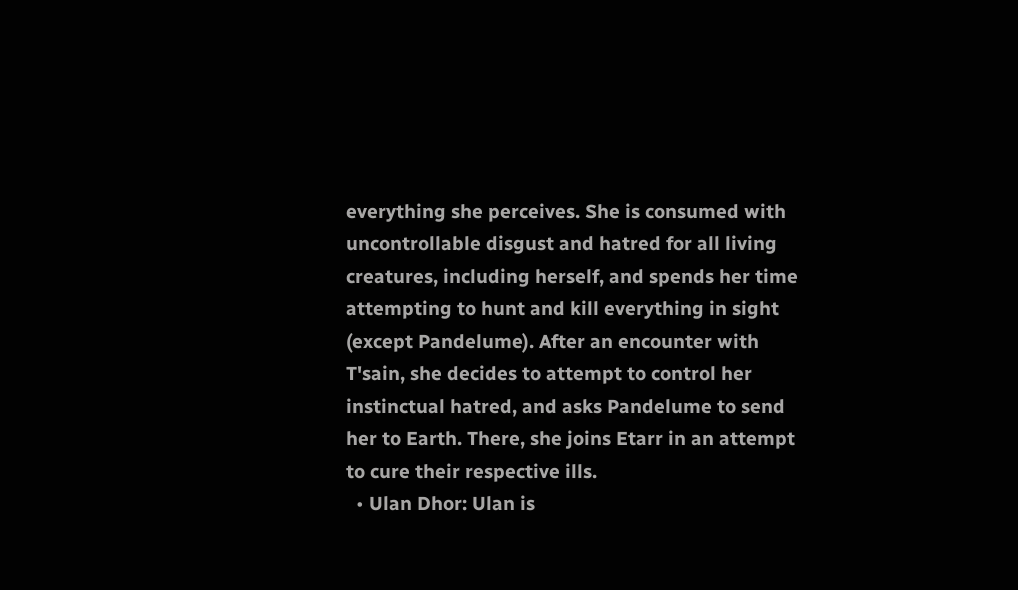everything she perceives. She is consumed with uncontrollable disgust and hatred for all living creatures, including herself, and spends her time attempting to hunt and kill everything in sight (except Pandelume). After an encounter with T'sain, she decides to attempt to control her instinctual hatred, and asks Pandelume to send her to Earth. There, she joins Etarr in an attempt to cure their respective ills.
  • Ulan Dhor: Ulan is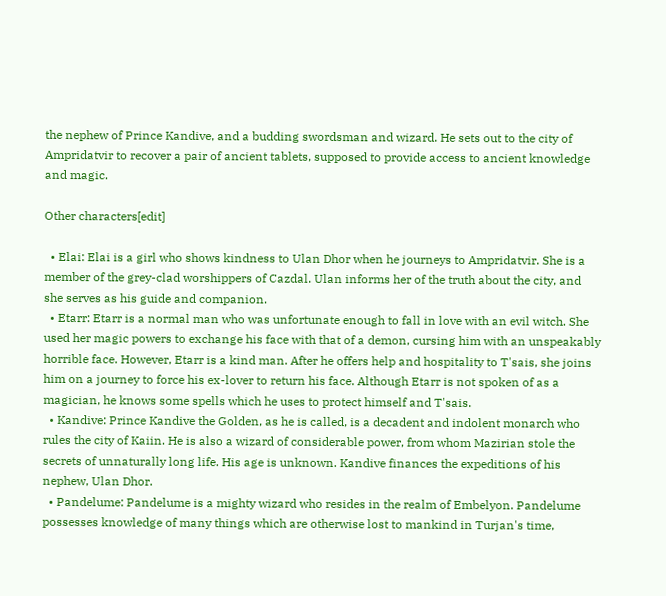the nephew of Prince Kandive, and a budding swordsman and wizard. He sets out to the city of Ampridatvir to recover a pair of ancient tablets, supposed to provide access to ancient knowledge and magic.

Other characters[edit]

  • Elai: Elai is a girl who shows kindness to Ulan Dhor when he journeys to Ampridatvir. She is a member of the grey-clad worshippers of Cazdal. Ulan informs her of the truth about the city, and she serves as his guide and companion.
  • Etarr: Etarr is a normal man who was unfortunate enough to fall in love with an evil witch. She used her magic powers to exchange his face with that of a demon, cursing him with an unspeakably horrible face. However, Etarr is a kind man. After he offers help and hospitality to T'sais, she joins him on a journey to force his ex-lover to return his face. Although Etarr is not spoken of as a magician, he knows some spells which he uses to protect himself and T'sais.
  • Kandive: Prince Kandive the Golden, as he is called, is a decadent and indolent monarch who rules the city of Kaiin. He is also a wizard of considerable power, from whom Mazirian stole the secrets of unnaturally long life. His age is unknown. Kandive finances the expeditions of his nephew, Ulan Dhor.
  • Pandelume: Pandelume is a mighty wizard who resides in the realm of Embelyon. Pandelume possesses knowledge of many things which are otherwise lost to mankind in Turjan's time,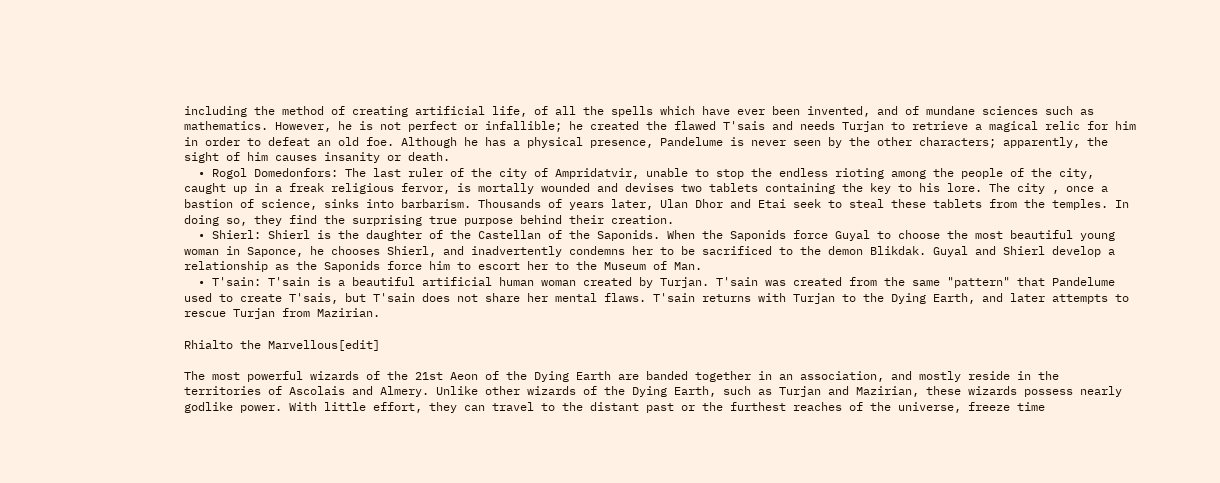including the method of creating artificial life, of all the spells which have ever been invented, and of mundane sciences such as mathematics. However, he is not perfect or infallible; he created the flawed T'sais and needs Turjan to retrieve a magical relic for him in order to defeat an old foe. Although he has a physical presence, Pandelume is never seen by the other characters; apparently, the sight of him causes insanity or death.
  • Rogol Domedonfors: The last ruler of the city of Ampridatvir, unable to stop the endless rioting among the people of the city, caught up in a freak religious fervor, is mortally wounded and devises two tablets containing the key to his lore. The city , once a bastion of science, sinks into barbarism. Thousands of years later, Ulan Dhor and Etai seek to steal these tablets from the temples. In doing so, they find the surprising true purpose behind their creation.
  • Shierl: Shierl is the daughter of the Castellan of the Saponids. When the Saponids force Guyal to choose the most beautiful young woman in Saponce, he chooses Shierl, and inadvertently condemns her to be sacrificed to the demon Blikdak. Guyal and Shierl develop a relationship as the Saponids force him to escort her to the Museum of Man.
  • T'sain: T'sain is a beautiful artificial human woman created by Turjan. T'sain was created from the same "pattern" that Pandelume used to create T'sais, but T'sain does not share her mental flaws. T'sain returns with Turjan to the Dying Earth, and later attempts to rescue Turjan from Mazirian.

Rhialto the Marvellous[edit]

The most powerful wizards of the 21st Aeon of the Dying Earth are banded together in an association, and mostly reside in the territories of Ascolais and Almery. Unlike other wizards of the Dying Earth, such as Turjan and Mazirian, these wizards possess nearly godlike power. With little effort, they can travel to the distant past or the furthest reaches of the universe, freeze time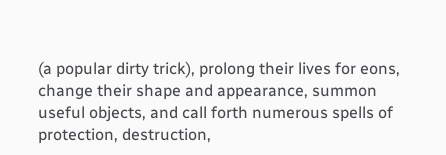(a popular dirty trick), prolong their lives for eons, change their shape and appearance, summon useful objects, and call forth numerous spells of protection, destruction,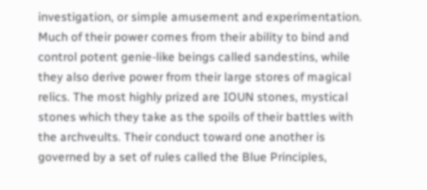investigation, or simple amusement and experimentation. Much of their power comes from their ability to bind and control potent genie-like beings called sandestins, while they also derive power from their large stores of magical relics. The most highly prized are IOUN stones, mystical stones which they take as the spoils of their battles with the archveults. Their conduct toward one another is governed by a set of rules called the Blue Principles,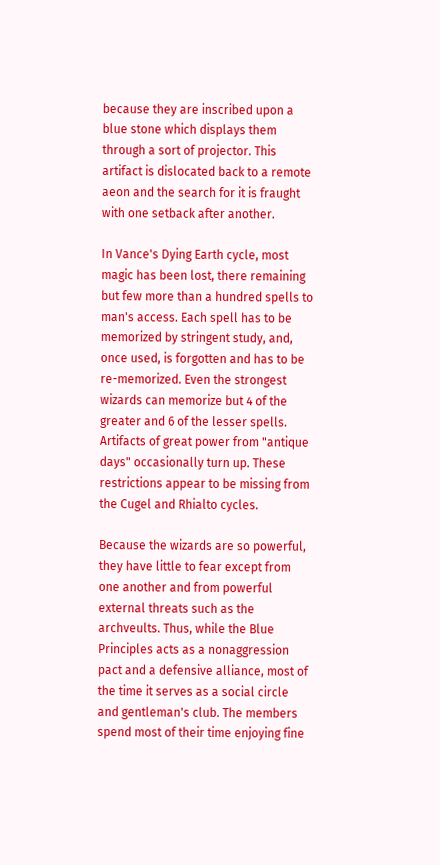because they are inscribed upon a blue stone which displays them through a sort of projector. This artifact is dislocated back to a remote aeon and the search for it is fraught with one setback after another.

In Vance's Dying Earth cycle, most magic has been lost, there remaining but few more than a hundred spells to man's access. Each spell has to be memorized by stringent study, and, once used, is forgotten and has to be re-memorized. Even the strongest wizards can memorize but 4 of the greater and 6 of the lesser spells. Artifacts of great power from "antique days" occasionally turn up. These restrictions appear to be missing from the Cugel and Rhialto cycles.

Because the wizards are so powerful, they have little to fear except from one another and from powerful external threats such as the archveults. Thus, while the Blue Principles acts as a nonaggression pact and a defensive alliance, most of the time it serves as a social circle and gentleman's club. The members spend most of their time enjoying fine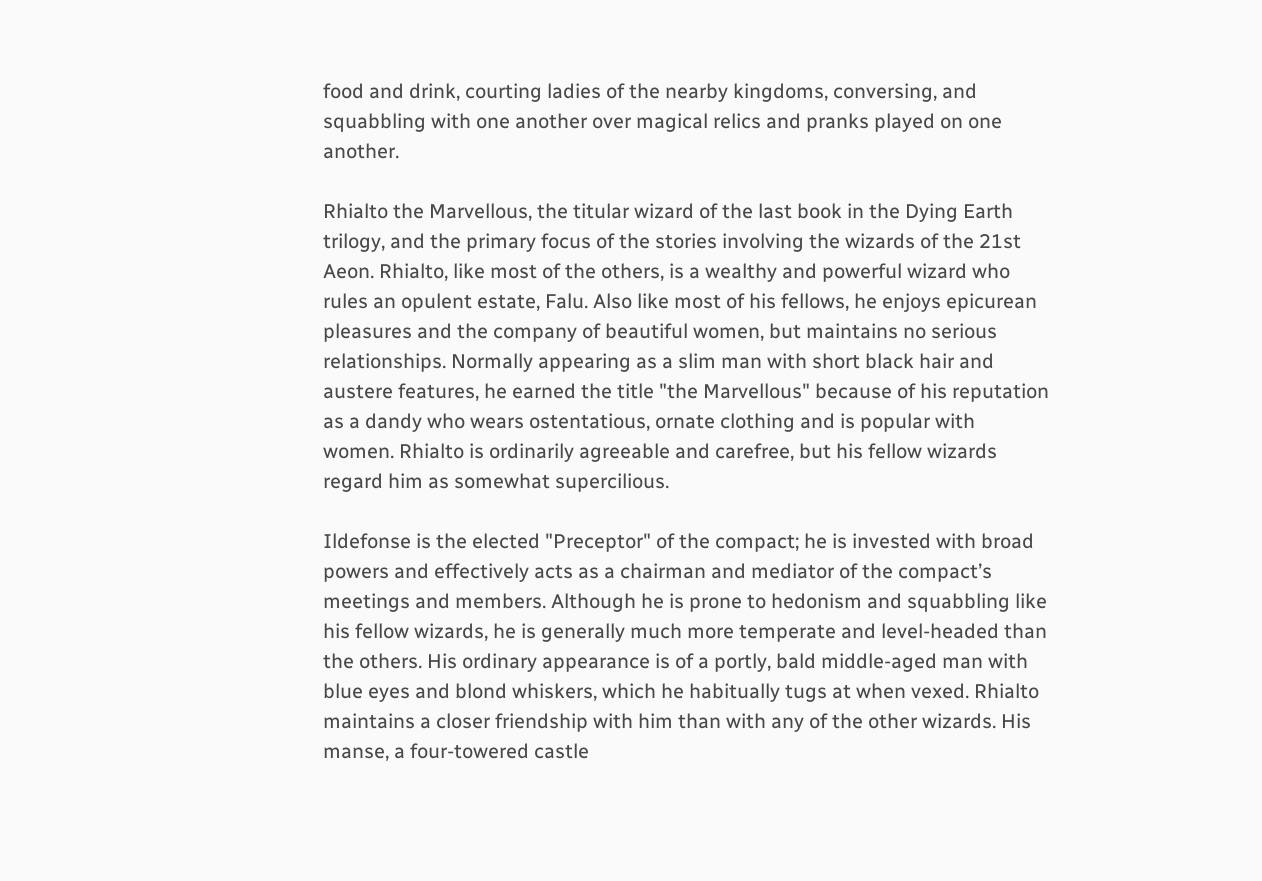food and drink, courting ladies of the nearby kingdoms, conversing, and squabbling with one another over magical relics and pranks played on one another.

Rhialto the Marvellous, the titular wizard of the last book in the Dying Earth trilogy, and the primary focus of the stories involving the wizards of the 21st Aeon. Rhialto, like most of the others, is a wealthy and powerful wizard who rules an opulent estate, Falu. Also like most of his fellows, he enjoys epicurean pleasures and the company of beautiful women, but maintains no serious relationships. Normally appearing as a slim man with short black hair and austere features, he earned the title "the Marvellous" because of his reputation as a dandy who wears ostentatious, ornate clothing and is popular with women. Rhialto is ordinarily agreeable and carefree, but his fellow wizards regard him as somewhat supercilious.

Ildefonse is the elected "Preceptor" of the compact; he is invested with broad powers and effectively acts as a chairman and mediator of the compact’s meetings and members. Although he is prone to hedonism and squabbling like his fellow wizards, he is generally much more temperate and level-headed than the others. His ordinary appearance is of a portly, bald middle-aged man with blue eyes and blond whiskers, which he habitually tugs at when vexed. Rhialto maintains a closer friendship with him than with any of the other wizards. His manse, a four-towered castle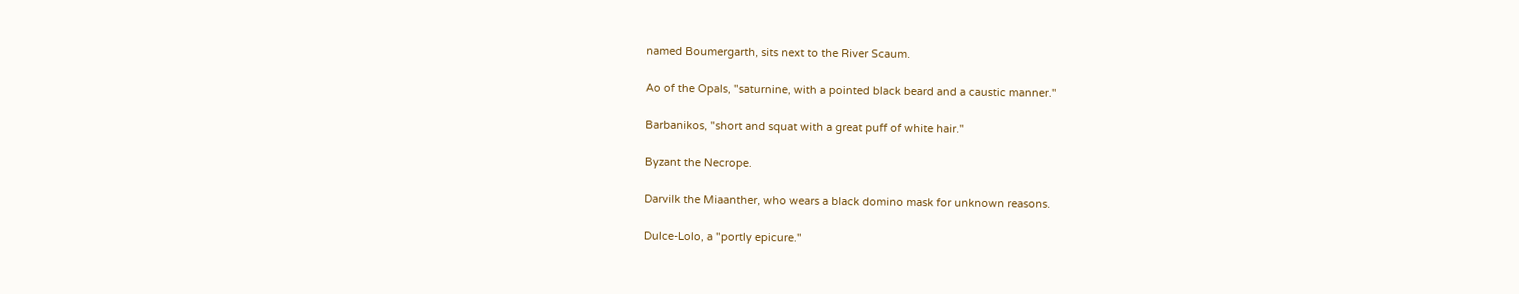named Boumergarth, sits next to the River Scaum.

Ao of the Opals, "saturnine, with a pointed black beard and a caustic manner."

Barbanikos, "short and squat with a great puff of white hair."

Byzant the Necrope.

Darvilk the Miaanther, who wears a black domino mask for unknown reasons.

Dulce-Lolo, a "portly epicure."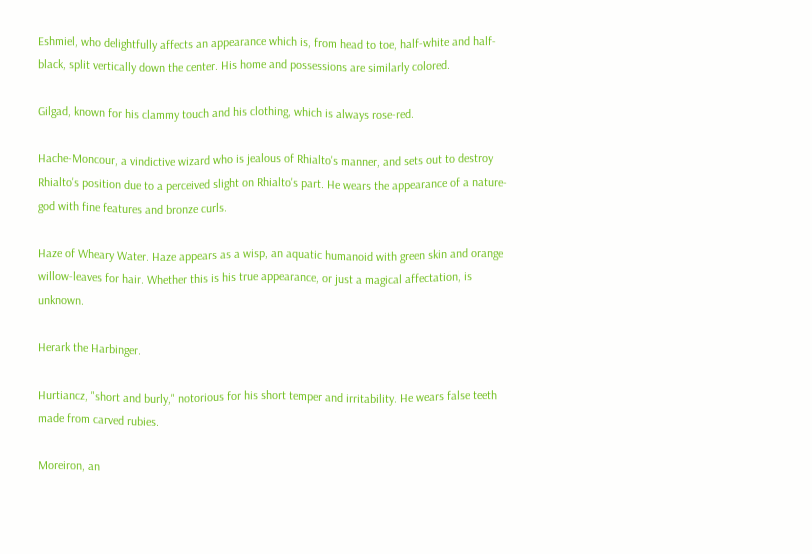Eshmiel, who delightfully affects an appearance which is, from head to toe, half-white and half-black, split vertically down the center. His home and possessions are similarly colored.

Gilgad, known for his clammy touch and his clothing, which is always rose-red.

Hache-Moncour, a vindictive wizard who is jealous of Rhialto's manner, and sets out to destroy Rhialto's position due to a perceived slight on Rhialto's part. He wears the appearance of a nature-god with fine features and bronze curls.

Haze of Wheary Water. Haze appears as a wisp, an aquatic humanoid with green skin and orange willow-leaves for hair. Whether this is his true appearance, or just a magical affectation, is unknown.

Herark the Harbinger.

Hurtiancz, "short and burly," notorious for his short temper and irritability. He wears false teeth made from carved rubies.

Moreiron, an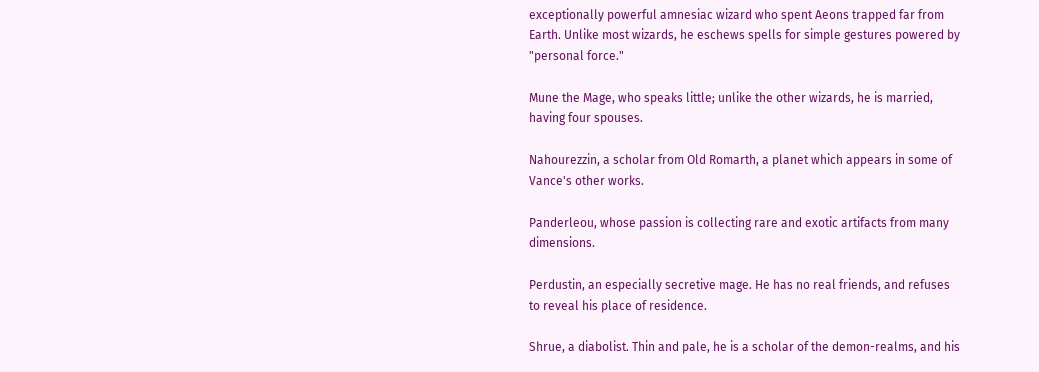exceptionally powerful amnesiac wizard who spent Aeons trapped far from Earth. Unlike most wizards, he eschews spells for simple gestures powered by "personal force."

Mune the Mage, who speaks little; unlike the other wizards, he is married, having four spouses.

Nahourezzin, a scholar from Old Romarth, a planet which appears in some of Vance's other works.

Panderleou, whose passion is collecting rare and exotic artifacts from many dimensions.

Perdustin, an especially secretive mage. He has no real friends, and refuses to reveal his place of residence.

Shrue, a diabolist. Thin and pale, he is a scholar of the demon-realms, and his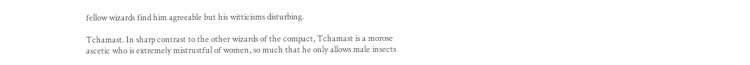fellow wizards find him agreeable but his witticisms disturbing.

Tchamast. In sharp contrast to the other wizards of the compact, Tchamast is a morose ascetic who is extremely mistrustful of women, so much that he only allows male insects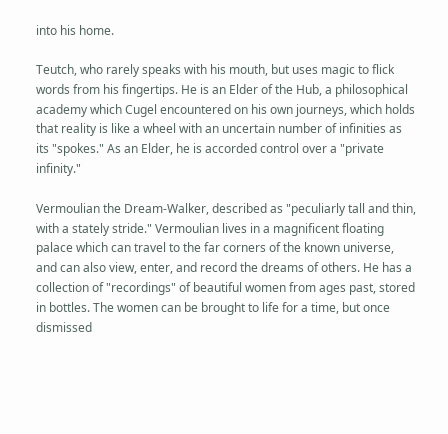into his home.

Teutch, who rarely speaks with his mouth, but uses magic to flick words from his fingertips. He is an Elder of the Hub, a philosophical academy which Cugel encountered on his own journeys, which holds that reality is like a wheel with an uncertain number of infinities as its "spokes." As an Elder, he is accorded control over a "private infinity."

Vermoulian the Dream-Walker, described as "peculiarly tall and thin, with a stately stride." Vermoulian lives in a magnificent floating palace which can travel to the far corners of the known universe, and can also view, enter, and record the dreams of others. He has a collection of "recordings" of beautiful women from ages past, stored in bottles. The women can be brought to life for a time, but once dismissed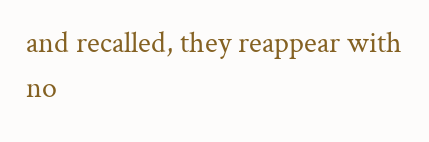and recalled, they reappear with no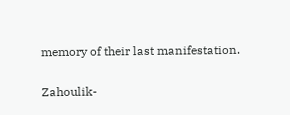memory of their last manifestation.

Zahoulik-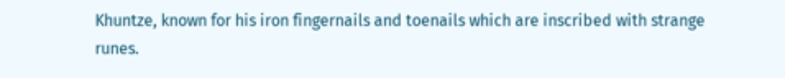Khuntze, known for his iron fingernails and toenails which are inscribed with strange runes.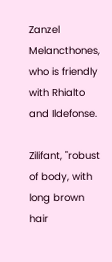Zanzel Melancthones, who is friendly with Rhialto and Ildefonse.

Zilifant, "robust of body, with long brown hair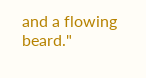and a flowing beard."